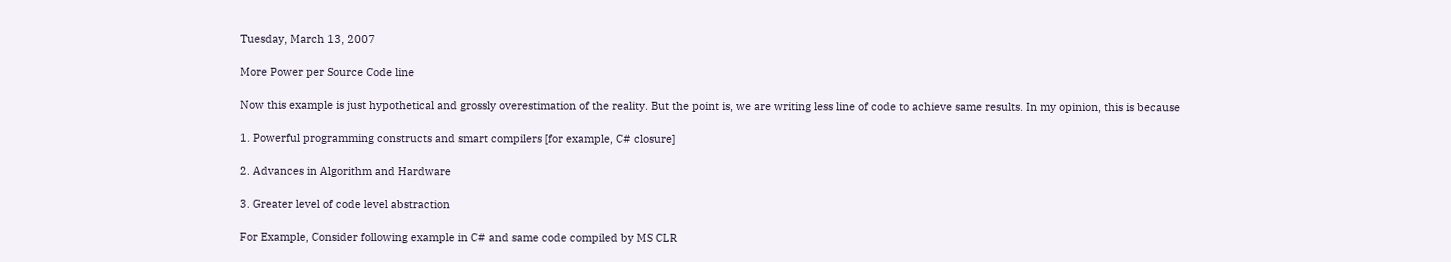Tuesday, March 13, 2007

More Power per Source Code line

Now this example is just hypothetical and grossly overestimation of the reality. But the point is, we are writing less line of code to achieve same results. In my opinion, this is because

1. Powerful programming constructs and smart compilers [for example, C# closure]

2. Advances in Algorithm and Hardware

3. Greater level of code level abstraction

For Example, Consider following example in C# and same code compiled by MS CLR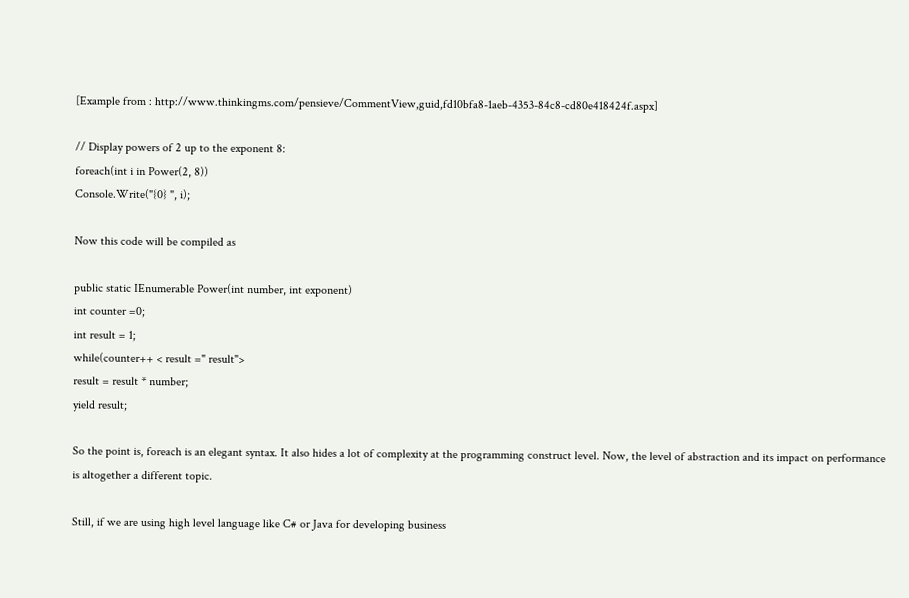[Example from : http://www.thinkingms.com/pensieve/CommentView,guid,fd10bfa8-1aeb-4353-84c8-cd80e418424f.aspx]

// Display powers of 2 up to the exponent 8:
foreach(int i in Power(2, 8))
Console.Write("{0} ", i);

Now this code will be compiled as

public static IEnumerable Power(int number, int exponent)
int counter =0;
int result = 1;
while(counter++ < result =" result">
result = result * number;
yield result;

So the point is, foreach is an elegant syntax. It also hides a lot of complexity at the programming construct level. Now, the level of abstraction and its impact on performance is altogether a different topic.

Still, if we are using high level language like C# or Java for developing business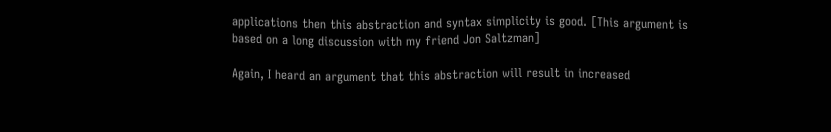applications then this abstraction and syntax simplicity is good. [This argument is based on a long discussion with my friend Jon Saltzman]

Again, I heard an argument that this abstraction will result in increased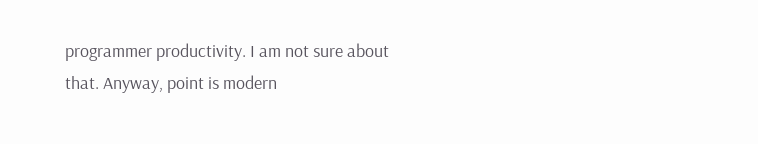programmer productivity. I am not sure about that. Anyway, point is modern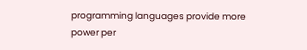programming languages provide more power per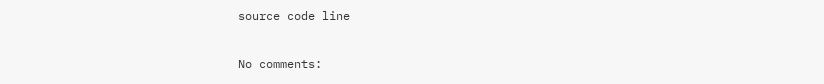source code line

No comments: